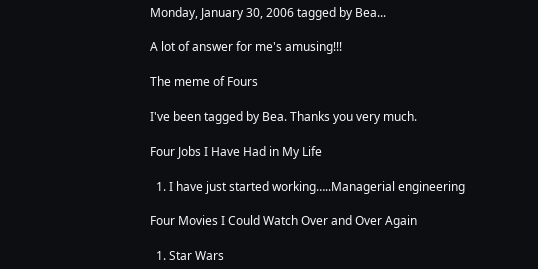Monday, January 30, 2006 tagged by Bea...

A lot of answer for me's amusing!!!

The meme of Fours

I've been tagged by Bea. Thanks you very much.

Four Jobs I Have Had in My Life

  1. I have just started working…..Managerial engineering

Four Movies I Could Watch Over and Over Again

  1. Star Wars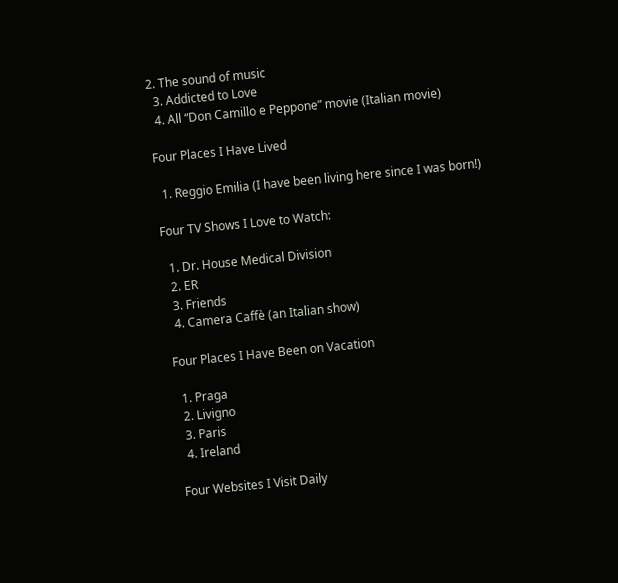2. The sound of music
  3. Addicted to Love
  4. All “Don Camillo e Peppone” movie (Italian movie)

Four Places I Have Lived

  1. Reggio Emilia (I have been living here since I was born!)

Four TV Shows I Love to Watch:

  1. Dr. House Medical Division
  2. ER
  3. Friends
  4. Camera Caffè (an Italian show)

Four Places I Have Been on Vacation

  1. Praga
  2. Livigno
  3. Paris
  4. Ireland

Four Websites I Visit Daily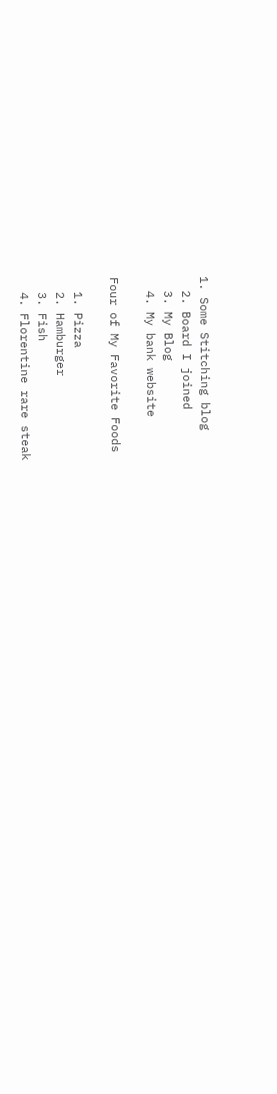1. Some Stitching blog
  2. Board I joined
  3. My Blog
  4. My bank website

Four of My Favorite Foods

  1. Pizza
  2. Hamburger
  3. Fish
  4. Florentine rare steak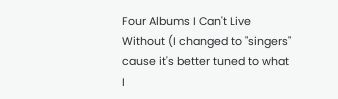Four Albums I Can't Live Without (I changed to "singers" cause it's better tuned to what I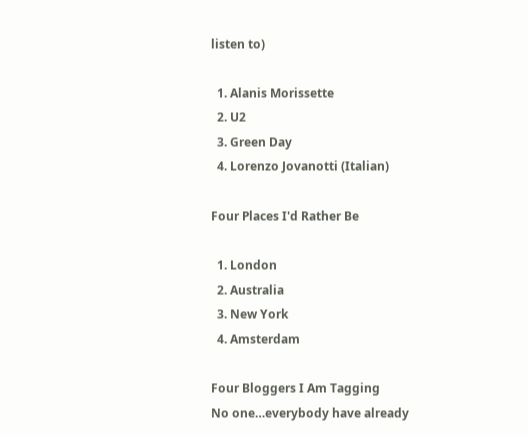listen to)

  1. Alanis Morissette
  2. U2
  3. Green Day
  4. Lorenzo Jovanotti (Italian)

Four Places I'd Rather Be

  1. London
  2. Australia
  3. New York
  4. Amsterdam

Four Bloggers I Am Tagging
No one…everybody have already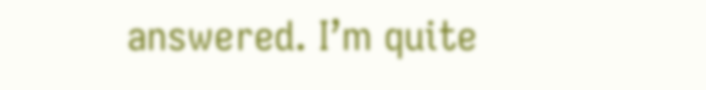answered. I’m quite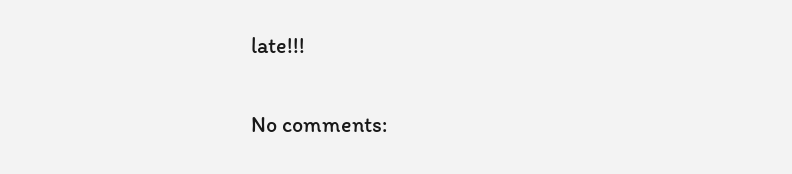late!!!

No comments: